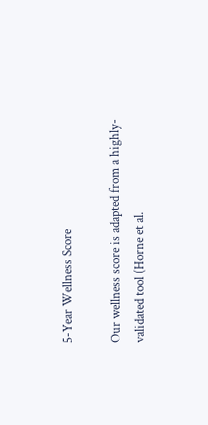5-Year Wellness Score

Our wellness score is adapted from a highly-validated tool (Horne et al.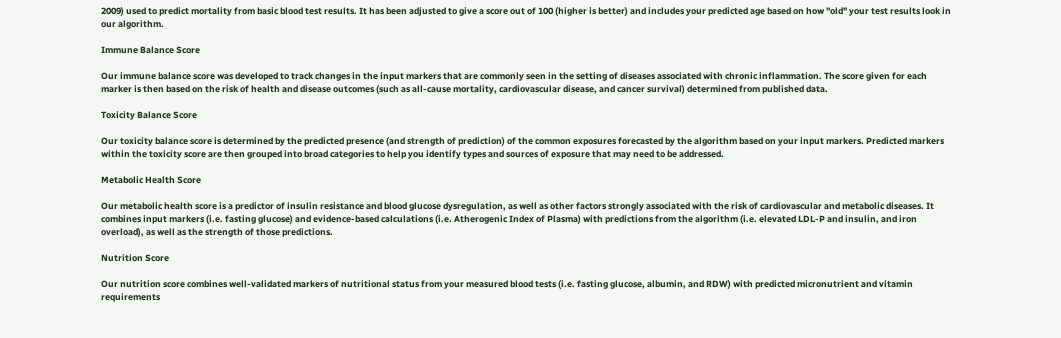2009) used to predict mortality from basic blood test results. It has been adjusted to give a score out of 100 (higher is better) and includes your predicted age based on how "old" your test results look in our algorithm.

Immune Balance Score

Our immune balance score was developed to track changes in the input markers that are commonly seen in the setting of diseases associated with chronic inflammation. The score given for each marker is then based on the risk of health and disease outcomes (such as all-cause mortality, cardiovascular disease, and cancer survival) determined from published data.

Toxicity Balance Score

Our toxicity balance score is determined by the predicted presence (and strength of prediction) of the common exposures forecasted by the algorithm based on your input markers. Predicted markers within the toxicity score are then grouped into broad categories to help you identify types and sources of exposure that may need to be addressed.

Metabolic Health Score

Our metabolic health score is a predictor of insulin resistance and blood glucose dysregulation, as well as other factors strongly associated with the risk of cardiovascular and metabolic diseases. It combines input markers (i.e. fasting glucose) and evidence-based calculations (i.e. Atherogenic Index of Plasma) with predictions from the algorithm (i.e. elevated LDL-P and insulin, and iron overload), as well as the strength of those predictions.

Nutrition Score

Our nutrition score combines well-validated markers of nutritional status from your measured blood tests (i.e. fasting glucose, albumin, and RDW) with predicted micronutrient and vitamin requirements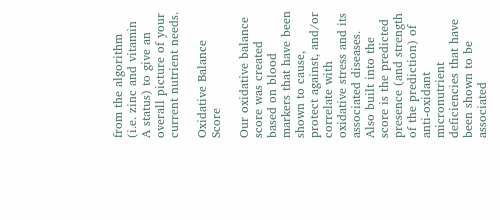from the algorithm (i.e. zinc and vitamin A status) to give an overall picture of your current nutrient needs.

Oxidative Balance Score

Our oxidative balance score was created based on blood markers that have been shown to cause, protect against, and/or correlate with oxidative stress and its associated diseases. Also built into the score is the predicted presence (and strength of the prediction) of anti-oxidant micronutrient deficiencies that have been shown to be associated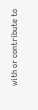with or contribute to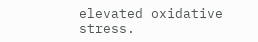elevated oxidative stress.